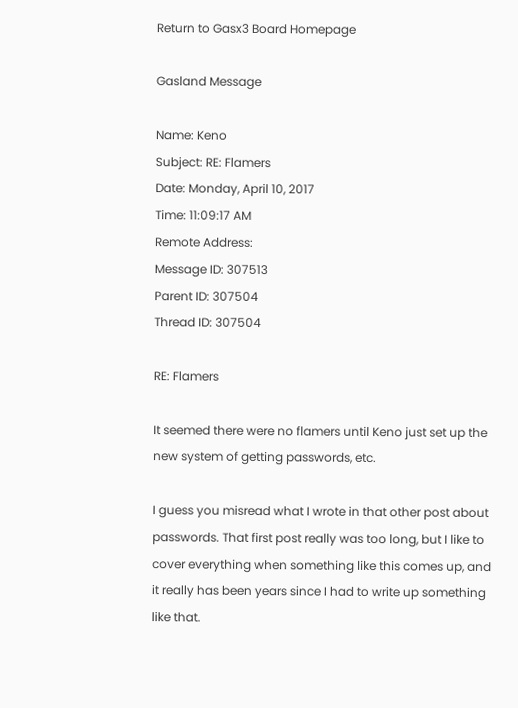Return to Gasx3 Board Homepage

Gasland Message

Name: Keno
Subject: RE: Flamers
Date: Monday, April 10, 2017
Time: 11:09:17 AM
Remote Address:
Message ID: 307513
Parent ID: 307504
Thread ID: 307504

RE: Flamers

It seemed there were no flamers until Keno just set up the new system of getting passwords, etc.

I guess you misread what I wrote in that other post about passwords. That first post really was too long, but I like to cover everything when something like this comes up, and it really has been years since I had to write up something like that.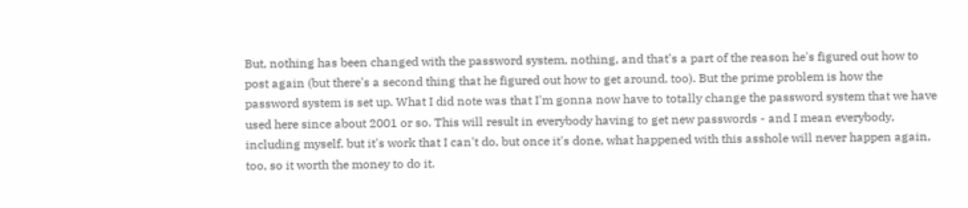But, nothing has been changed with the password system, nothing, and that's a part of the reason he's figured out how to post again (but there's a second thing that he figured out how to get around, too). But the prime problem is how the password system is set up. What I did note was that I'm gonna now have to totally change the password system that we have used here since about 2001 or so. This will result in everybody having to get new passwords - and I mean everybody, including myself. but it's work that I can't do, but once it's done, what happened with this asshole will never happen again, too, so it worth the money to do it.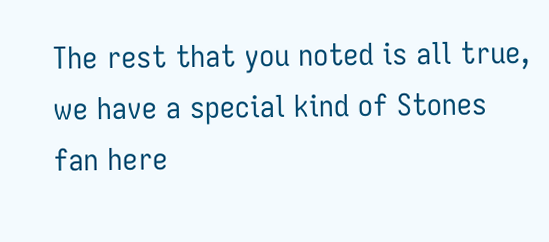The rest that you noted is all true, we have a special kind of Stones fan here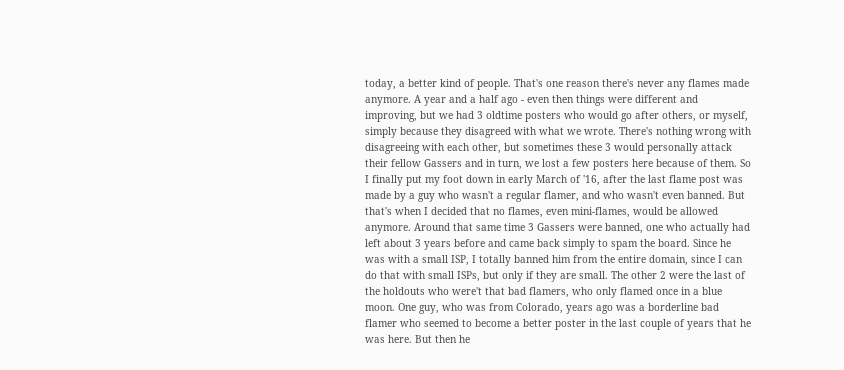today, a better kind of people. That's one reason there's never any flames made anymore. A year and a half ago - even then things were different and improving, but we had 3 oldtime posters who would go after others, or myself, simply because they disagreed with what we wrote. There's nothing wrong with disagreeing with each other, but sometimes these 3 would personally attack their fellow Gassers and in turn, we lost a few posters here because of them. So I finally put my foot down in early March of '16, after the last flame post was made by a guy who wasn't a regular flamer, and who wasn't even banned. But that's when I decided that no flames, even mini-flames, would be allowed anymore. Around that same time 3 Gassers were banned, one who actually had left about 3 years before and came back simply to spam the board. Since he was with a small ISP, I totally banned him from the entire domain, since I can do that with small ISPs, but only if they are small. The other 2 were the last of the holdouts who were't that bad flamers, who only flamed once in a blue moon. One guy, who was from Colorado, years ago was a borderline bad flamer who seemed to become a better poster in the last couple of years that he was here. But then he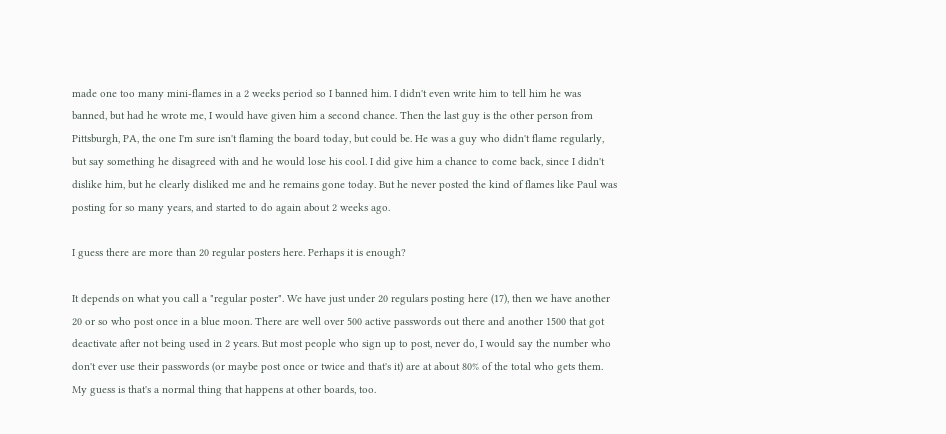made one too many mini-flames in a 2 weeks period so I banned him. I didn't even write him to tell him he was banned, but had he wrote me, I would have given him a second chance. Then the last guy is the other person from Pittsburgh, PA, the one I'm sure isn't flaming the board today, but could be. He was a guy who didn't flame regularly, but say something he disagreed with and he would lose his cool. I did give him a chance to come back, since I didn't dislike him, but he clearly disliked me and he remains gone today. But he never posted the kind of flames like Paul was posting for so many years, and started to do again about 2 weeks ago.

I guess there are more than 20 regular posters here. Perhaps it is enough?

It depends on what you call a "regular poster". We have just under 20 regulars posting here (17), then we have another 20 or so who post once in a blue moon. There are well over 500 active passwords out there and another 1500 that got deactivate after not being used in 2 years. But most people who sign up to post, never do, I would say the number who don't ever use their passwords (or maybe post once or twice and that's it) are at about 80% of the total who gets them. My guess is that's a normal thing that happens at other boards, too.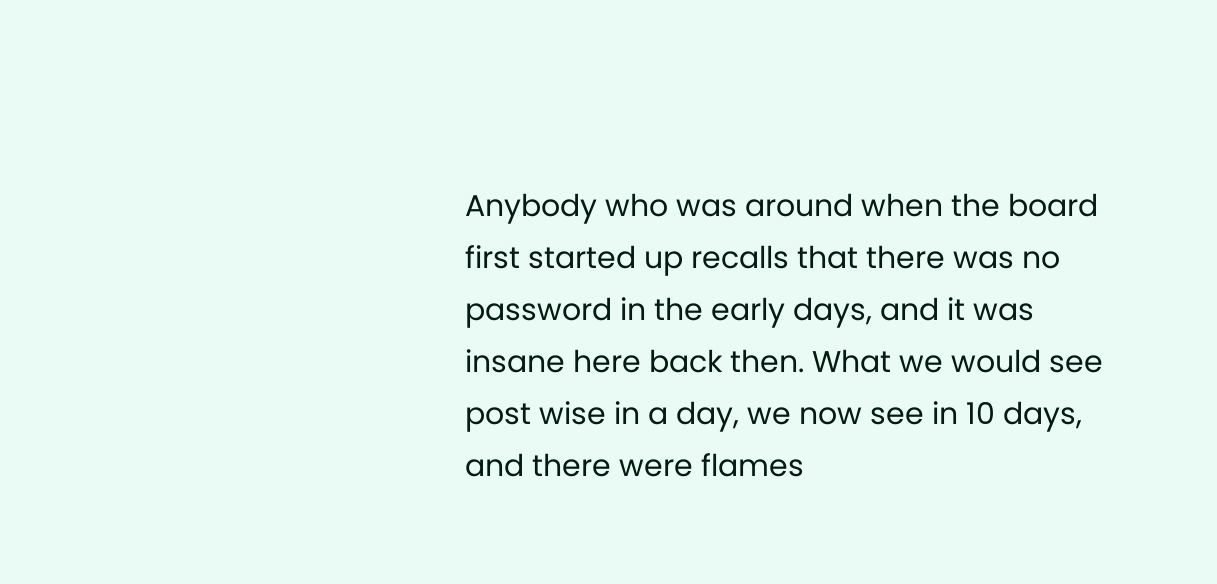Anybody who was around when the board first started up recalls that there was no password in the early days, and it was insane here back then. What we would see post wise in a day, we now see in 10 days, and there were flames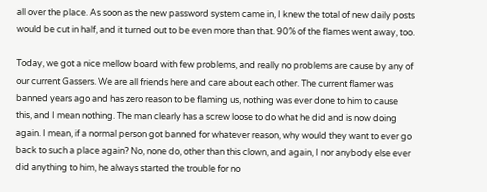all over the place. As soon as the new password system came in, I knew the total of new daily posts would be cut in half, and it turned out to be even more than that. 90% of the flames went away, too.

Today, we got a nice mellow board with few problems, and really no problems are cause by any of our current Gassers. We are all friends here and care about each other. The current flamer was banned years ago and has zero reason to be flaming us, nothing was ever done to him to cause this, and I mean nothing. The man clearly has a screw loose to do what he did and is now doing again. I mean, if a normal person got banned for whatever reason, why would they want to ever go back to such a place again? No, none do, other than this clown, and again, I nor anybody else ever did anything to him, he always started the trouble for no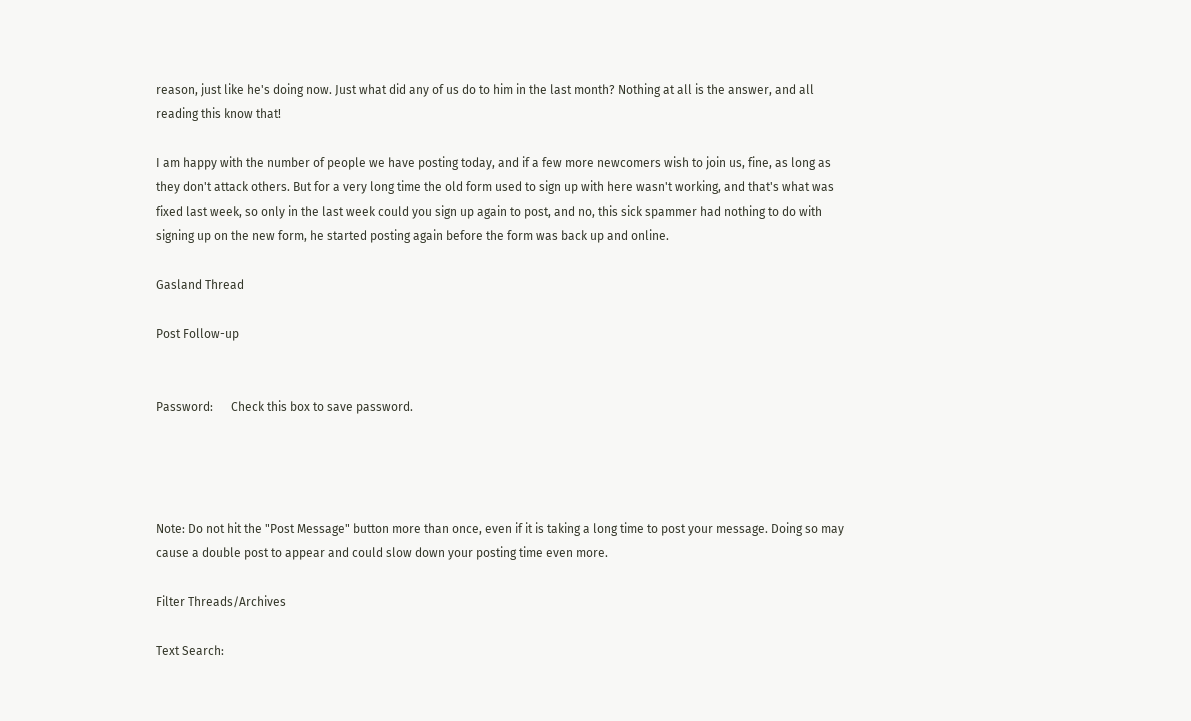reason, just like he's doing now. Just what did any of us do to him in the last month? Nothing at all is the answer, and all reading this know that!

I am happy with the number of people we have posting today, and if a few more newcomers wish to join us, fine, as long as they don't attack others. But for a very long time the old form used to sign up with here wasn't working, and that's what was fixed last week, so only in the last week could you sign up again to post, and no, this sick spammer had nothing to do with signing up on the new form, he started posting again before the form was back up and online.

Gasland Thread

Post Follow-up


Password:      Check this box to save password.




Note: Do not hit the "Post Message" button more than once, even if it is taking a long time to post your message. Doing so may cause a double post to appear and could slow down your posting time even more.

Filter Threads/Archives

Text Search: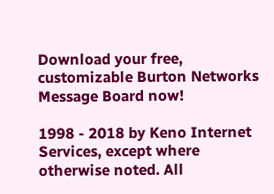Download your free, customizable Burton Networks Message Board now!

1998 - 2018 by Keno Internet Services, except where otherwise noted. All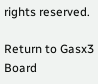rights reserved.

Return to Gasx3 Board